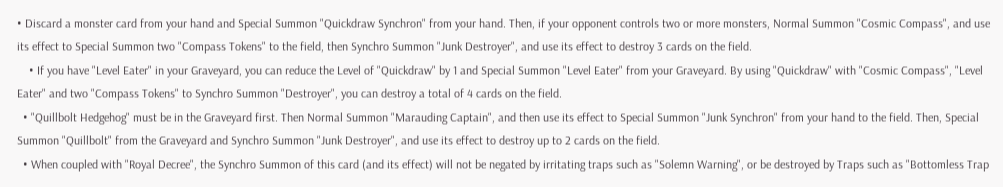• Discard a monster card from your hand and Special Summon "Quickdraw Synchron" from your hand. Then, if your opponent controls two or more monsters, Normal Summon "Cosmic Compass", and use its effect to Special Summon two "Compass Tokens" to the field, then Synchro Summon "Junk Destroyer", and use its effect to destroy 3 cards on the field.
    • If you have "Level Eater" in your Graveyard, you can reduce the Level of "Quickdraw" by 1 and Special Summon "Level Eater" from your Graveyard. By using "Quickdraw" with "Cosmic Compass", "Level Eater" and two "Compass Tokens" to Synchro Summon "Destroyer", you can destroy a total of 4 cards on the field.
  • "Quillbolt Hedgehog" must be in the Graveyard first. Then Normal Summon "Marauding Captain", and then use its effect to Special Summon "Junk Synchron" from your hand to the field. Then, Special Summon "Quillbolt" from the Graveyard and Synchro Summon "Junk Destroyer", and use its effect to destroy up to 2 cards on the field.
  • When coupled with "Royal Decree", the Synchro Summon of this card (and its effect) will not be negated by irritating traps such as "Solemn Warning", or be destroyed by Traps such as "Bottomless Trap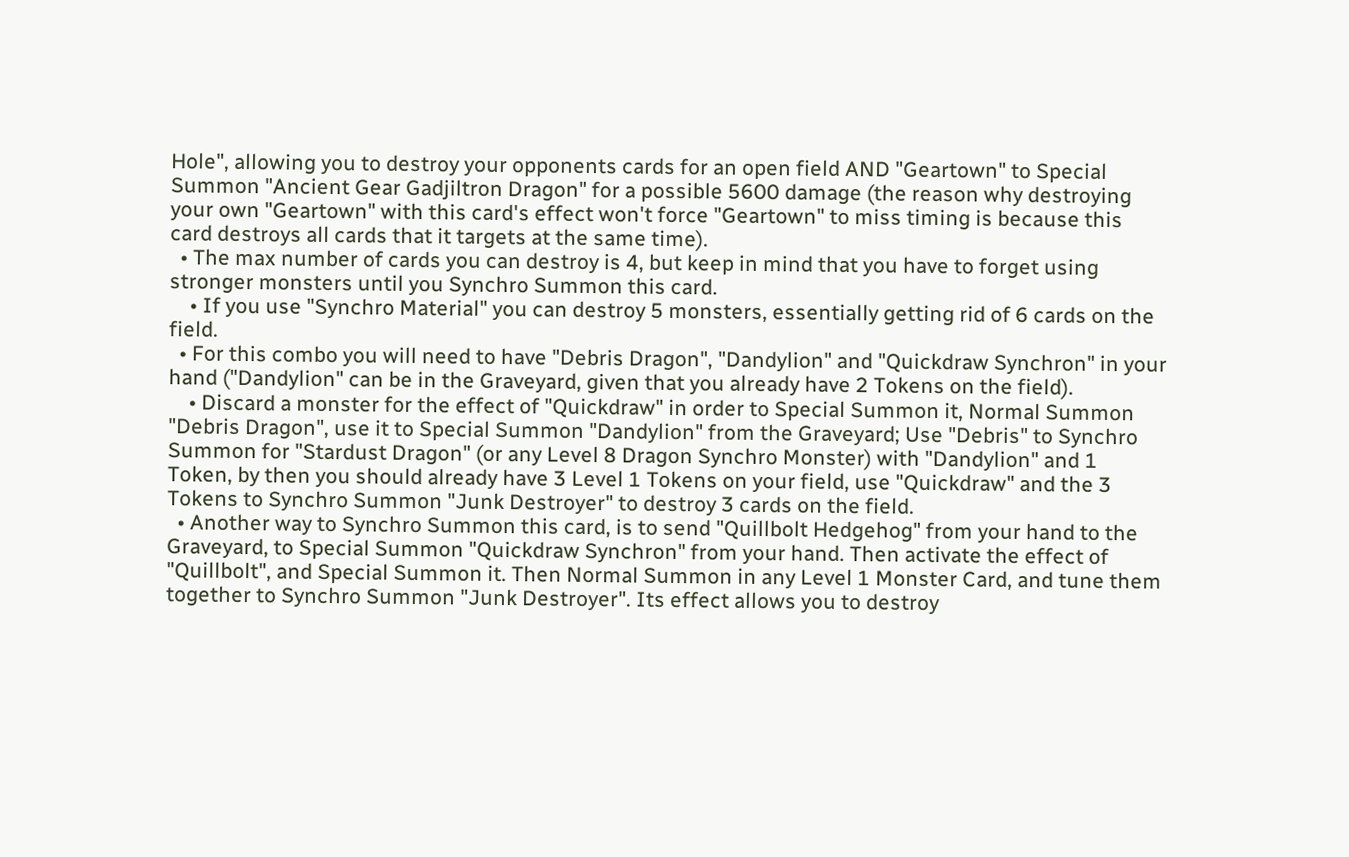Hole", allowing you to destroy your opponents cards for an open field AND "Geartown" to Special Summon "Ancient Gear Gadjiltron Dragon" for a possible 5600 damage (the reason why destroying your own "Geartown" with this card's effect won't force "Geartown" to miss timing is because this card destroys all cards that it targets at the same time).
  • The max number of cards you can destroy is 4, but keep in mind that you have to forget using stronger monsters until you Synchro Summon this card.
    • If you use "Synchro Material" you can destroy 5 monsters, essentially getting rid of 6 cards on the field.
  • For this combo you will need to have "Debris Dragon", "Dandylion" and "Quickdraw Synchron" in your hand ("Dandylion" can be in the Graveyard, given that you already have 2 Tokens on the field).
    • Discard a monster for the effect of "Quickdraw" in order to Special Summon it, Normal Summon "Debris Dragon", use it to Special Summon "Dandylion" from the Graveyard; Use "Debris" to Synchro Summon for "Stardust Dragon" (or any Level 8 Dragon Synchro Monster) with "Dandylion" and 1 Token, by then you should already have 3 Level 1 Tokens on your field, use "Quickdraw" and the 3 Tokens to Synchro Summon "Junk Destroyer" to destroy 3 cards on the field.
  • Another way to Synchro Summon this card, is to send "Quillbolt Hedgehog" from your hand to the Graveyard, to Special Summon "Quickdraw Synchron" from your hand. Then activate the effect of "Quillbolt", and Special Summon it. Then Normal Summon in any Level 1 Monster Card, and tune them together to Synchro Summon "Junk Destroyer". Its effect allows you to destroy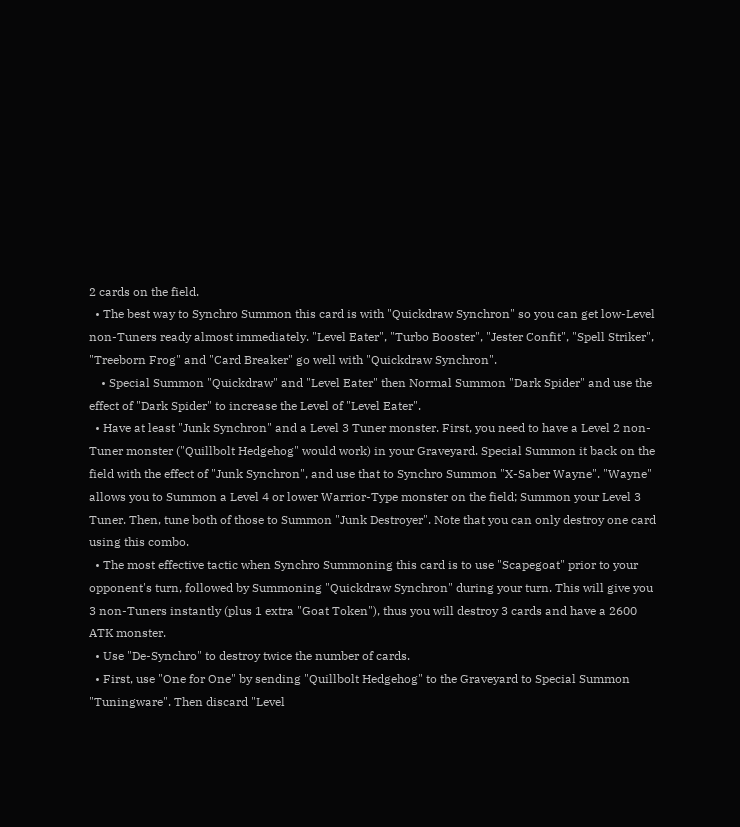2 cards on the field.
  • The best way to Synchro Summon this card is with "Quickdraw Synchron" so you can get low-Level non-Tuners ready almost immediately. "Level Eater", "Turbo Booster", "Jester Confit", "Spell Striker", "Treeborn Frog" and "Card Breaker" go well with "Quickdraw Synchron".
    • Special Summon "Quickdraw" and "Level Eater" then Normal Summon "Dark Spider" and use the effect of "Dark Spider" to increase the Level of "Level Eater".
  • Have at least "Junk Synchron" and a Level 3 Tuner monster. First, you need to have a Level 2 non-Tuner monster ("Quillbolt Hedgehog" would work) in your Graveyard. Special Summon it back on the field with the effect of "Junk Synchron", and use that to Synchro Summon "X-Saber Wayne". "Wayne" allows you to Summon a Level 4 or lower Warrior-Type monster on the field; Summon your Level 3 Tuner. Then, tune both of those to Summon "Junk Destroyer". Note that you can only destroy one card using this combo.
  • The most effective tactic when Synchro Summoning this card is to use "Scapegoat" prior to your opponent's turn, followed by Summoning "Quickdraw Synchron" during your turn. This will give you 3 non-Tuners instantly (plus 1 extra "Goat Token"), thus you will destroy 3 cards and have a 2600 ATK monster.
  • Use "De-Synchro" to destroy twice the number of cards.
  • First, use "One for One" by sending "Quillbolt Hedgehog" to the Graveyard to Special Summon "Tuningware". Then discard "Level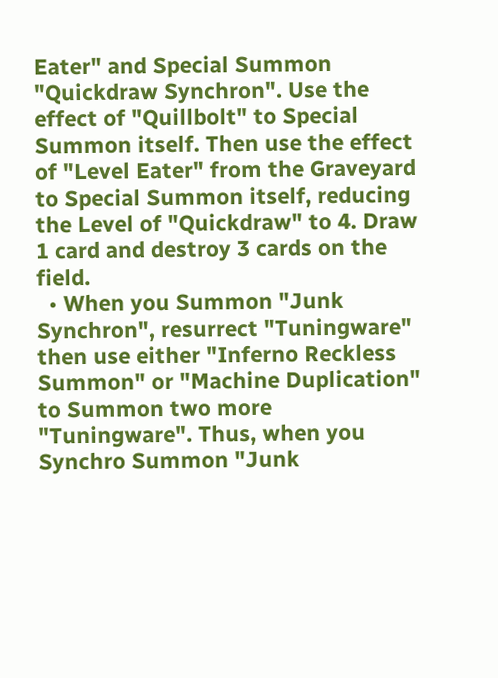Eater" and Special Summon "Quickdraw Synchron". Use the effect of "Quillbolt" to Special Summon itself. Then use the effect of "Level Eater" from the Graveyard to Special Summon itself, reducing the Level of "Quickdraw" to 4. Draw 1 card and destroy 3 cards on the field.
  • When you Summon "Junk Synchron", resurrect "Tuningware" then use either "Inferno Reckless Summon" or "Machine Duplication" to Summon two more "Tuningware". Thus, when you Synchro Summon "Junk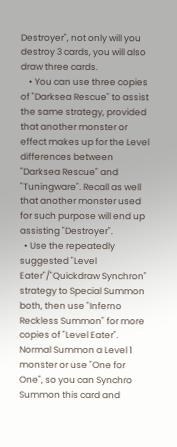Destroyer", not only will you destroy 3 cards, you will also draw three cards.
    • You can use three copies of "Darksea Rescue" to assist the same strategy, provided that another monster or effect makes up for the Level differences between "Darksea Rescue" and "Tuningware". Recall as well that another monster used for such purpose will end up assisting "Destroyer".
  • Use the repeatedly suggested "Level Eater"/"Quickdraw Synchron" strategy to Special Summon both, then use "Inferno Reckless Summon" for more copies of "Level Eater". Normal Summon a Level 1 monster or use "One for One", so you can Synchro Summon this card and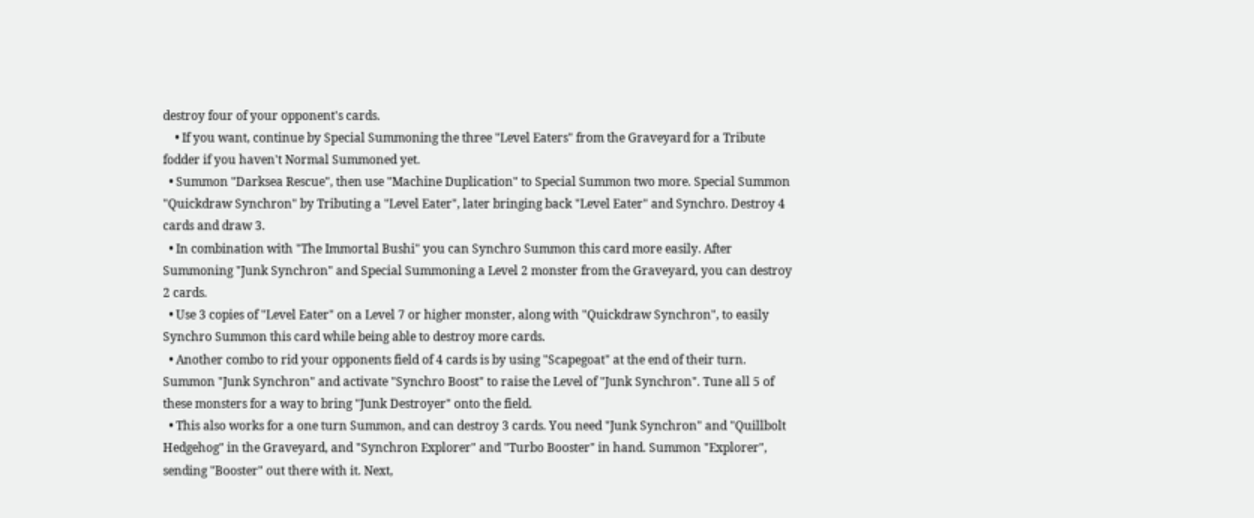destroy four of your opponent's cards.
    • If you want, continue by Special Summoning the three "Level Eaters" from the Graveyard for a Tribute fodder if you haven't Normal Summoned yet.
  • Summon "Darksea Rescue", then use "Machine Duplication" to Special Summon two more. Special Summon "Quickdraw Synchron" by Tributing a "Level Eater", later bringing back "Level Eater" and Synchro. Destroy 4 cards and draw 3.
  • In combination with "The Immortal Bushi" you can Synchro Summon this card more easily. After Summoning "Junk Synchron" and Special Summoning a Level 2 monster from the Graveyard, you can destroy 2 cards.
  • Use 3 copies of "Level Eater" on a Level 7 or higher monster, along with "Quickdraw Synchron", to easily Synchro Summon this card while being able to destroy more cards.
  • Another combo to rid your opponents field of 4 cards is by using "Scapegoat" at the end of their turn. Summon "Junk Synchron" and activate "Synchro Boost" to raise the Level of "Junk Synchron". Tune all 5 of these monsters for a way to bring "Junk Destroyer" onto the field.
  • This also works for a one turn Summon, and can destroy 3 cards. You need "Junk Synchron" and "Quillbolt Hedgehog" in the Graveyard, and "Synchron Explorer" and "Turbo Booster" in hand. Summon "Explorer", sending "Booster" out there with it. Next,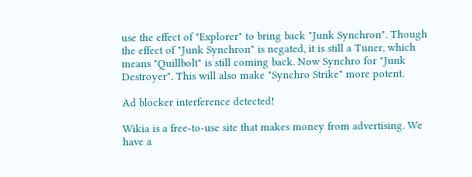use the effect of "Explorer" to bring back "Junk Synchron". Though the effect of "Junk Synchron" is negated, it is still a Tuner, which means "Quillbolt" is still coming back. Now Synchro for "Junk Destroyer". This will also make "Synchro Strike" more potent.

Ad blocker interference detected!

Wikia is a free-to-use site that makes money from advertising. We have a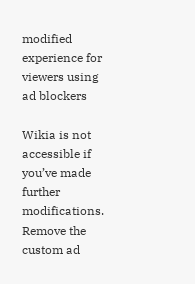modified experience for viewers using ad blockers

Wikia is not accessible if you’ve made further modifications. Remove the custom ad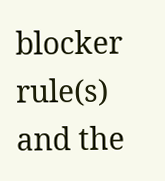blocker rule(s) and the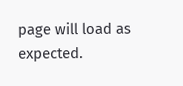page will load as expected.